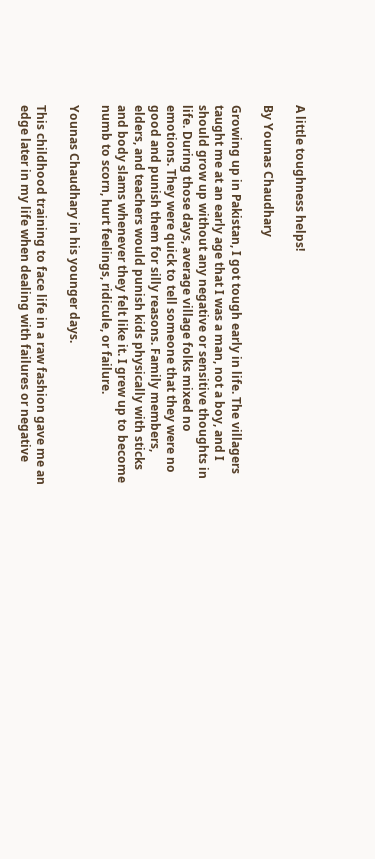A little toughness helps!

By Younas Chaudhary

Growing up in Pakistan, I got tough early in life. The villagers taught me at an early age that I was a man, not a boy, and I should grow up without any negative or sensitive thoughts in life. During those days, average village folks mixed no emotions. They were quick to tell someone that they were no good and punish them for silly reasons. Family members, elders, and teachers would punish kids physically with sticks and body slams whenever they felt like it. I grew up to become numb to scorn, hurt feelings, ridicule, or failure.

Younas Chaudhary in his younger days.

This childhood training to face life in a raw fashion gave me an edge later in my life when dealing with failures or negative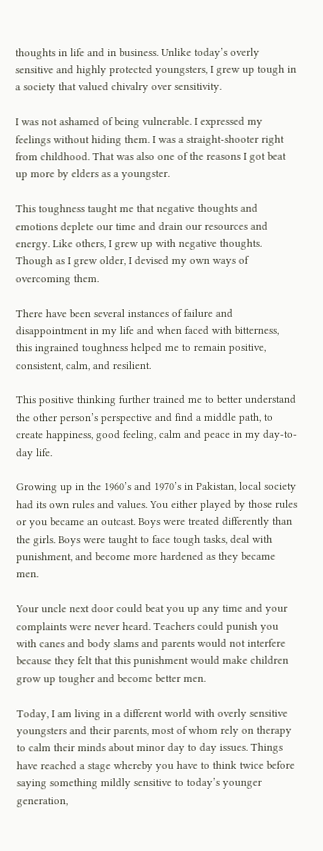thoughts in life and in business. Unlike today’s overly sensitive and highly protected youngsters, I grew up tough in a society that valued chivalry over sensitivity.

I was not ashamed of being vulnerable. I expressed my feelings without hiding them. I was a straight-shooter right from childhood. That was also one of the reasons I got beat up more by elders as a youngster.

This toughness taught me that negative thoughts and emotions deplete our time and drain our resources and energy. Like others, I grew up with negative thoughts. Though as I grew older, I devised my own ways of overcoming them.

There have been several instances of failure and disappointment in my life and when faced with bitterness, this ingrained toughness helped me to remain positive, consistent, calm, and resilient.

This positive thinking further trained me to better understand the other person’s perspective and find a middle path, to create happiness, good feeling, calm and peace in my day-to-day life.

Growing up in the 1960’s and 1970’s in Pakistan, local society had its own rules and values. You either played by those rules or you became an outcast. Boys were treated differently than the girls. Boys were taught to face tough tasks, deal with punishment, and become more hardened as they became men.

Your uncle next door could beat you up any time and your complaints were never heard. Teachers could punish you with canes and body slams and parents would not interfere because they felt that this punishment would make children grow up tougher and become better men.

Today, I am living in a different world with overly sensitive youngsters and their parents, most of whom rely on therapy to calm their minds about minor day to day issues. Things have reached a stage whereby you have to think twice before saying something mildly sensitive to today’s younger generation,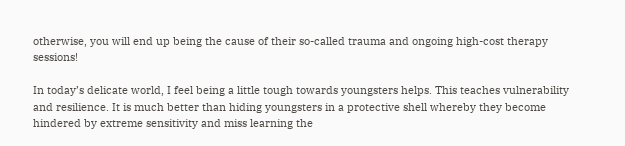otherwise, you will end up being the cause of their so-called trauma and ongoing high-cost therapy sessions!

In today’s delicate world, I feel being a little tough towards youngsters helps. This teaches vulnerability and resilience. It is much better than hiding youngsters in a protective shell whereby they become hindered by extreme sensitivity and miss learning the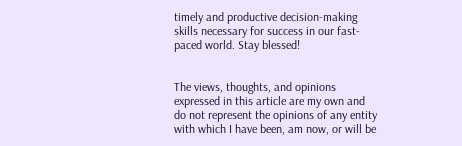timely and productive decision-making skills necessary for success in our fast-paced world. Stay blessed!


The views, thoughts, and opinions expressed in this article are my own and do not represent the opinions of any entity with which I have been, am now, or will be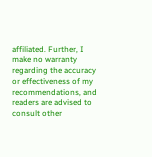affiliated. Further, I make no warranty regarding the accuracy or effectiveness of my recommendations, and readers are advised to consult other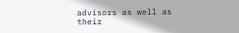advisors as well as their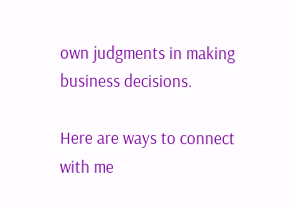own judgments in making business decisions.

Here are ways to connect with me